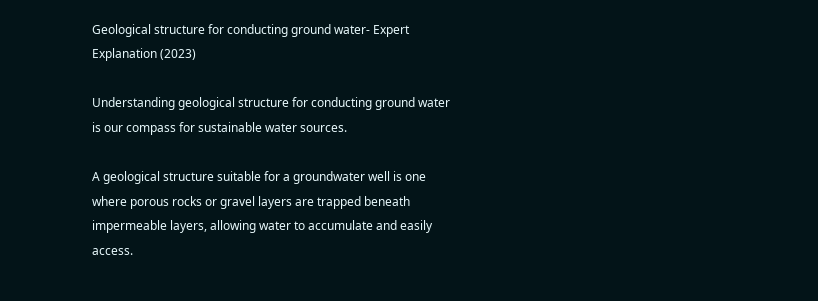Geological structure for conducting ground water- Expert Explanation (2023)

Understanding geological structure for conducting ground water is our compass for sustainable water sources.

A geological structure suitable for a groundwater well is one where porous rocks or gravel layers are trapped beneath impermeable layers, allowing water to accumulate and easily access.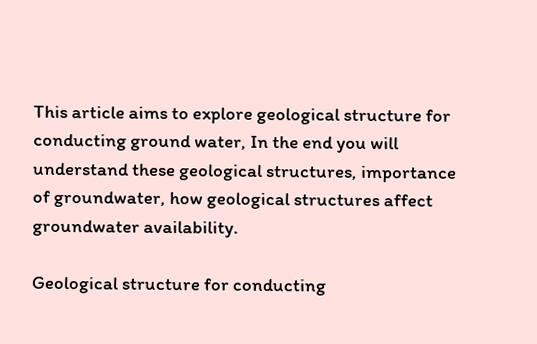This article aims to explore geological structure for conducting ground water, In the end you will understand these geological structures, importance of groundwater, how geological structures affect groundwater availability.

Geological structure for conducting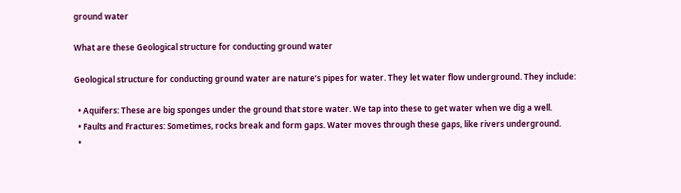ground water

What are these Geological structure for conducting ground water

Geological structure for conducting ground water are nature’s pipes for water. They let water flow underground. They include:

  • Aquifers: These are big sponges under the ground that store water. We tap into these to get water when we dig a well.
  • Faults and Fractures: Sometimes, rocks break and form gaps. Water moves through these gaps, like rivers underground.
  •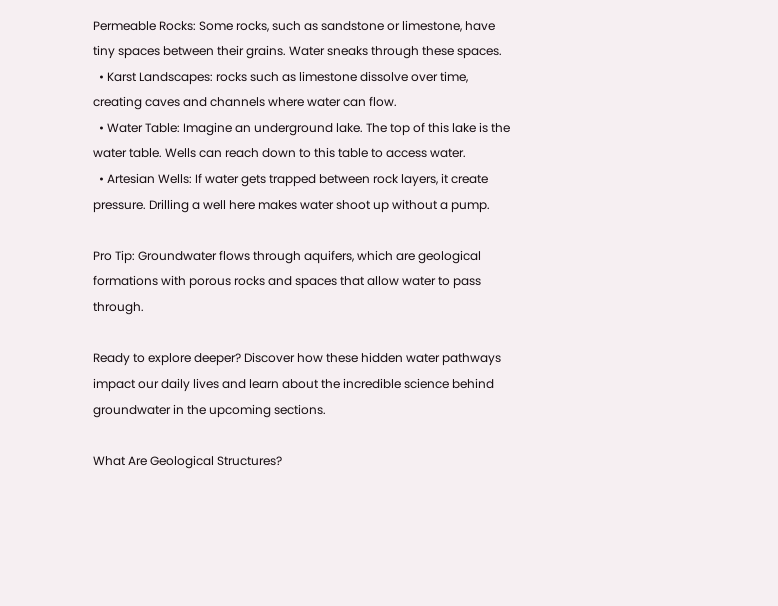Permeable Rocks: Some rocks, such as sandstone or limestone, have tiny spaces between their grains. Water sneaks through these spaces.
  • Karst Landscapes: rocks such as limestone dissolve over time, creating caves and channels where water can flow.
  • Water Table: Imagine an underground lake. The top of this lake is the water table. Wells can reach down to this table to access water.
  • Artesian Wells: If water gets trapped between rock layers, it create pressure. Drilling a well here makes water shoot up without a pump.

Pro Tip: Groundwater flows through aquifers, which are geological formations with porous rocks and spaces that allow water to pass through.

Ready to explore deeper? Discover how these hidden water pathways impact our daily lives and learn about the incredible science behind groundwater in the upcoming sections.

What Are Geological Structures?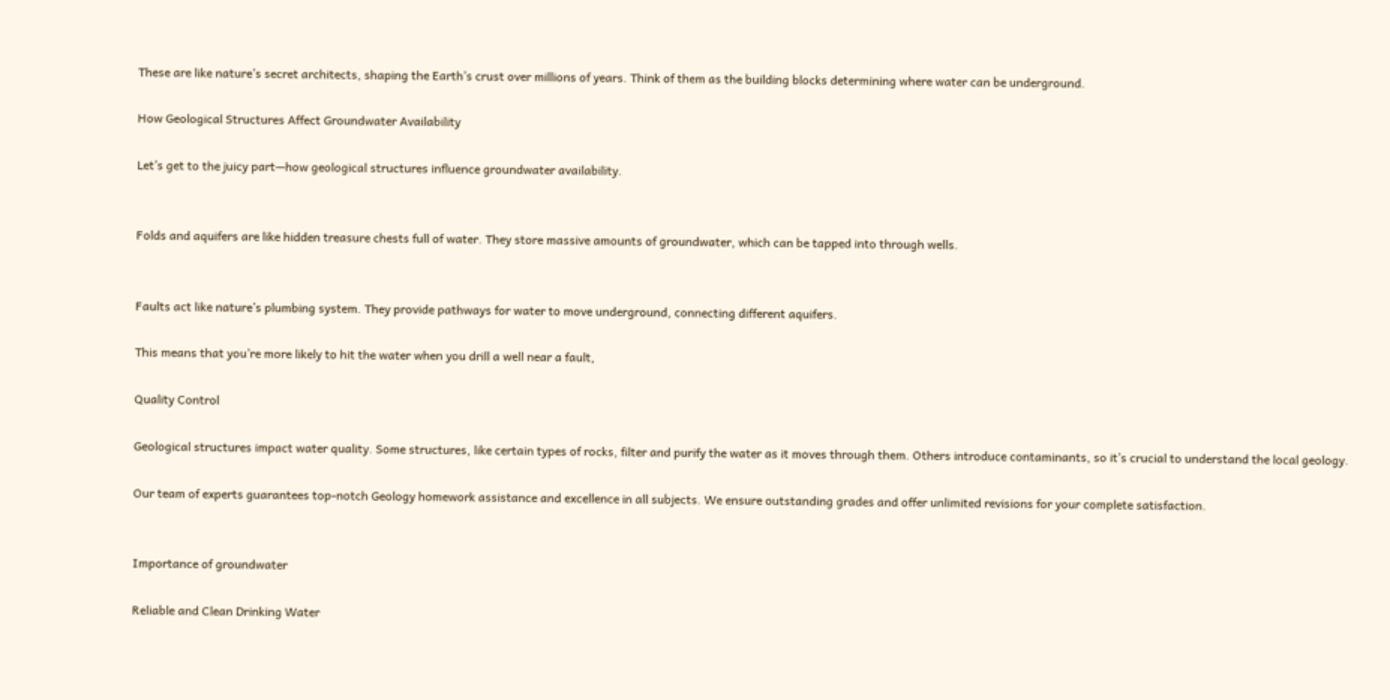These are like nature’s secret architects, shaping the Earth’s crust over millions of years. Think of them as the building blocks determining where water can be underground.

How Geological Structures Affect Groundwater Availability

Let’s get to the juicy part—how geological structures influence groundwater availability.


Folds and aquifers are like hidden treasure chests full of water. They store massive amounts of groundwater, which can be tapped into through wells.


Faults act like nature’s plumbing system. They provide pathways for water to move underground, connecting different aquifers.

This means that you’re more likely to hit the water when you drill a well near a fault,

Quality Control

Geological structures impact water quality. Some structures, like certain types of rocks, filter and purify the water as it moves through them. Others introduce contaminants, so it’s crucial to understand the local geology.

Our team of experts guarantees top-notch Geology homework assistance and excellence in all subjects. We ensure outstanding grades and offer unlimited revisions for your complete satisfaction.


Importance of groundwater

Reliable and Clean Drinking Water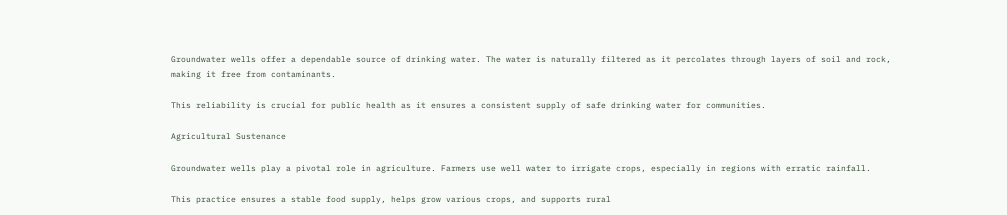Groundwater wells offer a dependable source of drinking water. The water is naturally filtered as it percolates through layers of soil and rock, making it free from contaminants.

This reliability is crucial for public health as it ensures a consistent supply of safe drinking water for communities.

Agricultural Sustenance

Groundwater wells play a pivotal role in agriculture. Farmers use well water to irrigate crops, especially in regions with erratic rainfall.

This practice ensures a stable food supply, helps grow various crops, and supports rural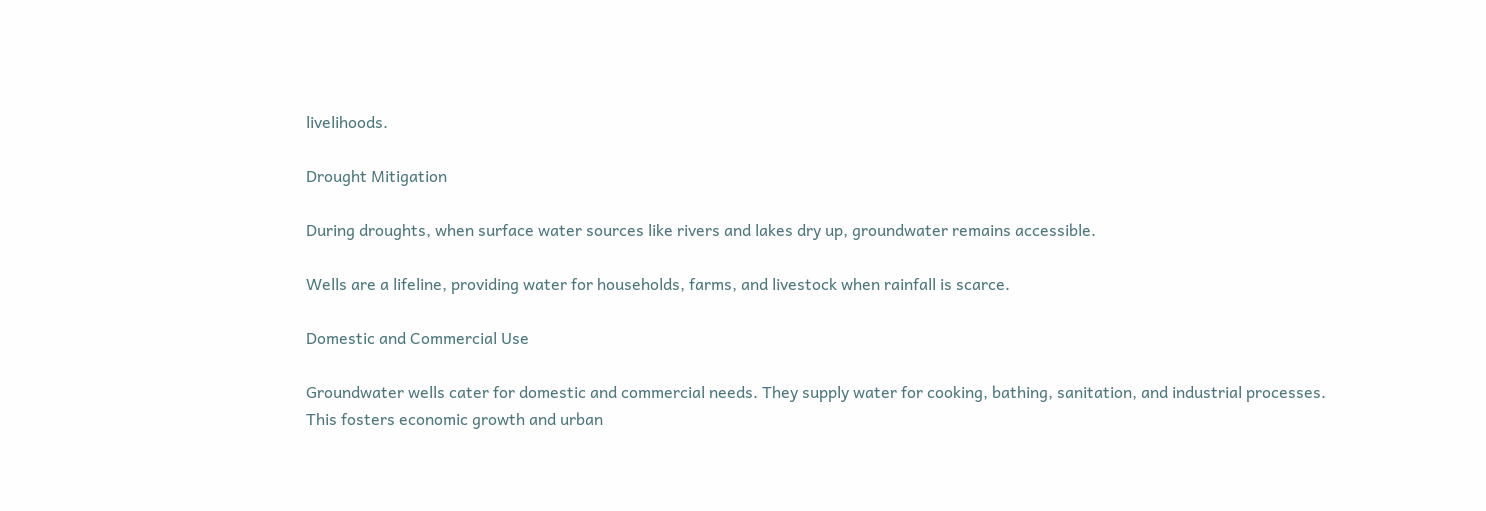livelihoods.

Drought Mitigation

During droughts, when surface water sources like rivers and lakes dry up, groundwater remains accessible.

Wells are a lifeline, providing water for households, farms, and livestock when rainfall is scarce.

Domestic and Commercial Use

Groundwater wells cater for domestic and commercial needs. They supply water for cooking, bathing, sanitation, and industrial processes. This fosters economic growth and urban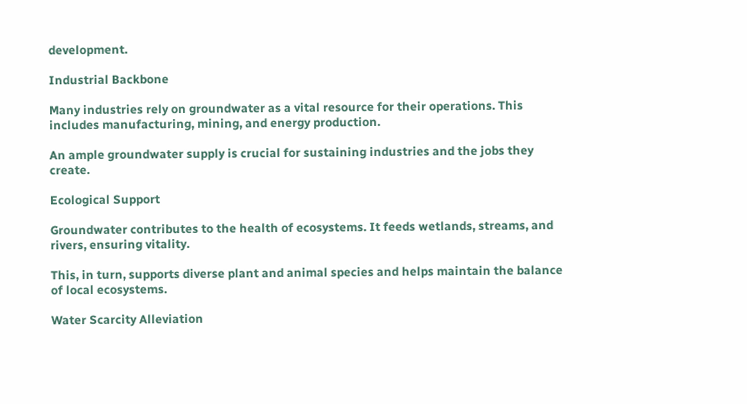development.

Industrial Backbone

Many industries rely on groundwater as a vital resource for their operations. This includes manufacturing, mining, and energy production.

An ample groundwater supply is crucial for sustaining industries and the jobs they create.

Ecological Support

Groundwater contributes to the health of ecosystems. It feeds wetlands, streams, and rivers, ensuring vitality.

This, in turn, supports diverse plant and animal species and helps maintain the balance of local ecosystems.

Water Scarcity Alleviation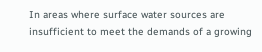In areas where surface water sources are insufficient to meet the demands of a growing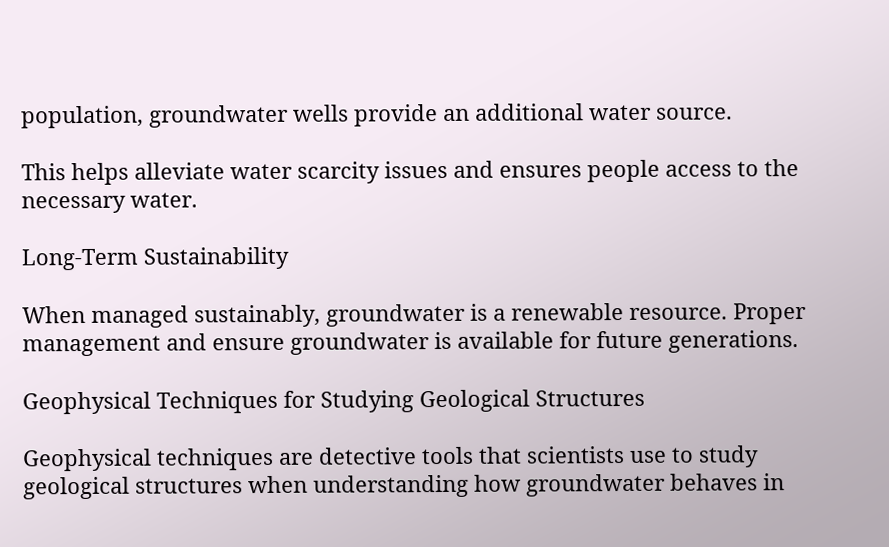population, groundwater wells provide an additional water source.

This helps alleviate water scarcity issues and ensures people access to the necessary water.

Long-Term Sustainability

When managed sustainably, groundwater is a renewable resource. Proper management and ensure groundwater is available for future generations.

Geophysical Techniques for Studying Geological Structures

Geophysical techniques are detective tools that scientists use to study geological structures when understanding how groundwater behaves in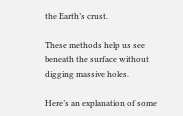the Earth’s crust.

These methods help us see beneath the surface without digging massive holes.

Here’s an explanation of some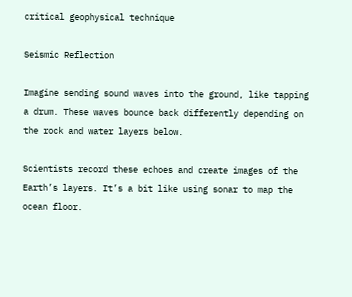critical geophysical technique

Seismic Reflection

Imagine sending sound waves into the ground, like tapping a drum. These waves bounce back differently depending on the rock and water layers below.

Scientists record these echoes and create images of the Earth’s layers. It’s a bit like using sonar to map the ocean floor.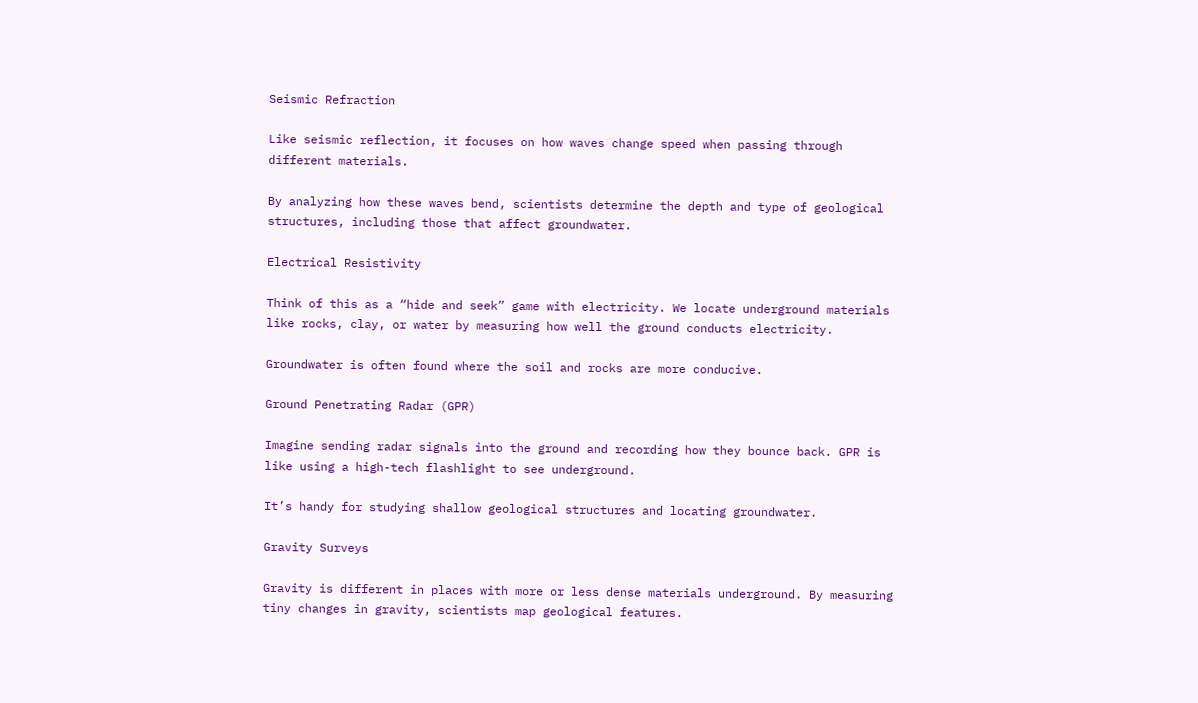Seismic Refraction

Like seismic reflection, it focuses on how waves change speed when passing through different materials.

By analyzing how these waves bend, scientists determine the depth and type of geological structures, including those that affect groundwater.

Electrical Resistivity

Think of this as a “hide and seek” game with electricity. We locate underground materials like rocks, clay, or water by measuring how well the ground conducts electricity.

Groundwater is often found where the soil and rocks are more conducive.

Ground Penetrating Radar (GPR)

Imagine sending radar signals into the ground and recording how they bounce back. GPR is like using a high-tech flashlight to see underground.

It’s handy for studying shallow geological structures and locating groundwater.

Gravity Surveys

Gravity is different in places with more or less dense materials underground. By measuring tiny changes in gravity, scientists map geological features.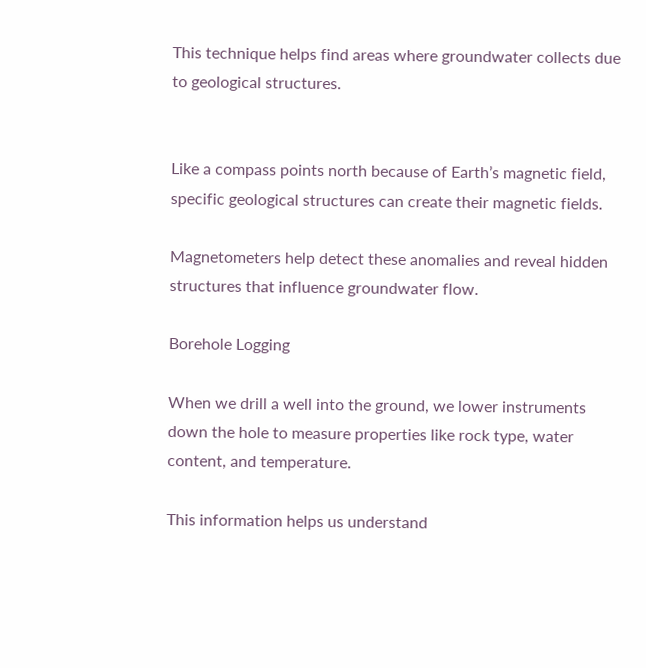This technique helps find areas where groundwater collects due to geological structures.


Like a compass points north because of Earth’s magnetic field, specific geological structures can create their magnetic fields.

Magnetometers help detect these anomalies and reveal hidden structures that influence groundwater flow.

Borehole Logging

When we drill a well into the ground, we lower instruments down the hole to measure properties like rock type, water content, and temperature.

This information helps us understand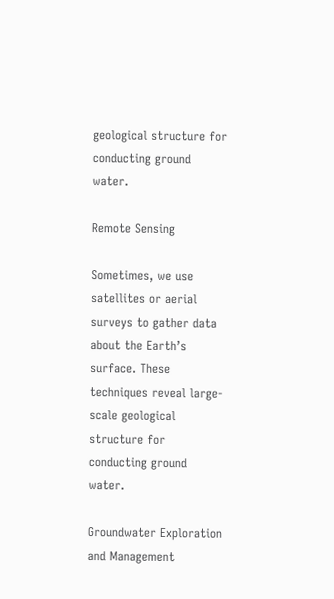geological structure for conducting ground water.

Remote Sensing

Sometimes, we use satellites or aerial surveys to gather data about the Earth’s surface. These techniques reveal large-scale geological structure for conducting ground water.

Groundwater Exploration and Management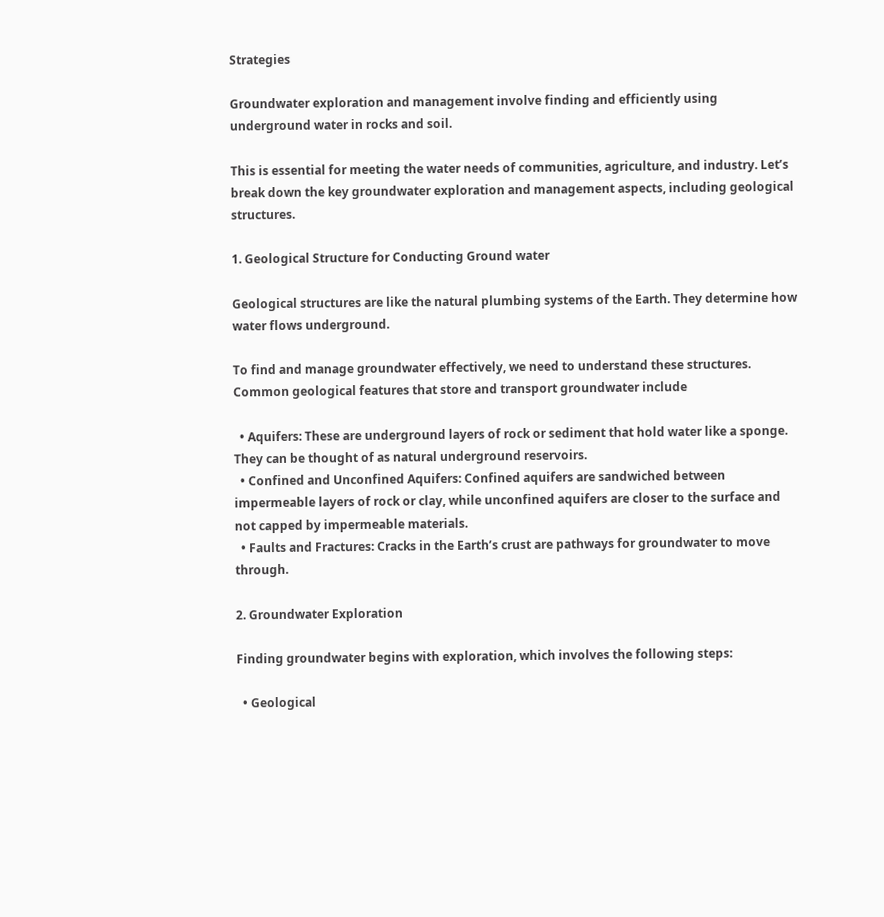Strategies

Groundwater exploration and management involve finding and efficiently using underground water in rocks and soil.

This is essential for meeting the water needs of communities, agriculture, and industry. Let’s break down the key groundwater exploration and management aspects, including geological structures.

1. Geological Structure for Conducting Ground water

Geological structures are like the natural plumbing systems of the Earth. They determine how water flows underground.

To find and manage groundwater effectively, we need to understand these structures. Common geological features that store and transport groundwater include

  • Aquifers: These are underground layers of rock or sediment that hold water like a sponge. They can be thought of as natural underground reservoirs.
  • Confined and Unconfined Aquifers: Confined aquifers are sandwiched between impermeable layers of rock or clay, while unconfined aquifers are closer to the surface and not capped by impermeable materials.
  • Faults and Fractures: Cracks in the Earth’s crust are pathways for groundwater to move through.

2. Groundwater Exploration

Finding groundwater begins with exploration, which involves the following steps:

  • Geological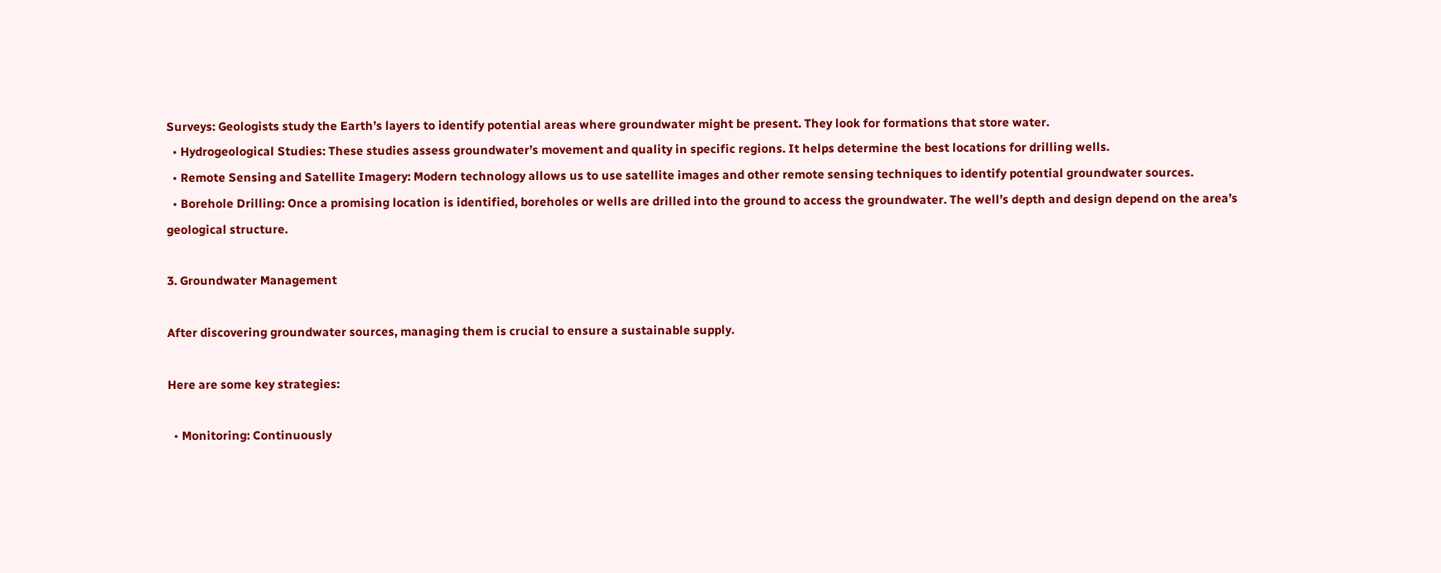Surveys: Geologists study the Earth’s layers to identify potential areas where groundwater might be present. They look for formations that store water.
  • Hydrogeological Studies: These studies assess groundwater’s movement and quality in specific regions. It helps determine the best locations for drilling wells.
  • Remote Sensing and Satellite Imagery: Modern technology allows us to use satellite images and other remote sensing techniques to identify potential groundwater sources.
  • Borehole Drilling: Once a promising location is identified, boreholes or wells are drilled into the ground to access the groundwater. The well’s depth and design depend on the area’s geological structure.

3. Groundwater Management

After discovering groundwater sources, managing them is crucial to ensure a sustainable supply.

Here are some key strategies:

  • Monitoring: Continuously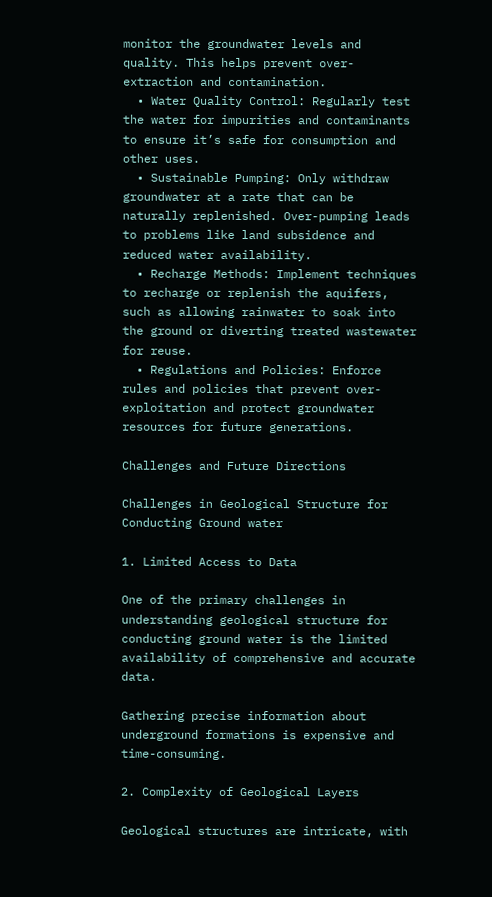monitor the groundwater levels and quality. This helps prevent over-extraction and contamination.
  • Water Quality Control: Regularly test the water for impurities and contaminants to ensure it’s safe for consumption and other uses.
  • Sustainable Pumping: Only withdraw groundwater at a rate that can be naturally replenished. Over-pumping leads to problems like land subsidence and reduced water availability.
  • Recharge Methods: Implement techniques to recharge or replenish the aquifers, such as allowing rainwater to soak into the ground or diverting treated wastewater for reuse.
  • Regulations and Policies: Enforce rules and policies that prevent over-exploitation and protect groundwater resources for future generations.

Challenges and Future Directions

Challenges in Geological Structure for Conducting Ground water

1. Limited Access to Data

One of the primary challenges in understanding geological structure for conducting ground water is the limited availability of comprehensive and accurate data.

Gathering precise information about underground formations is expensive and time-consuming.

2. Complexity of Geological Layers

Geological structures are intricate, with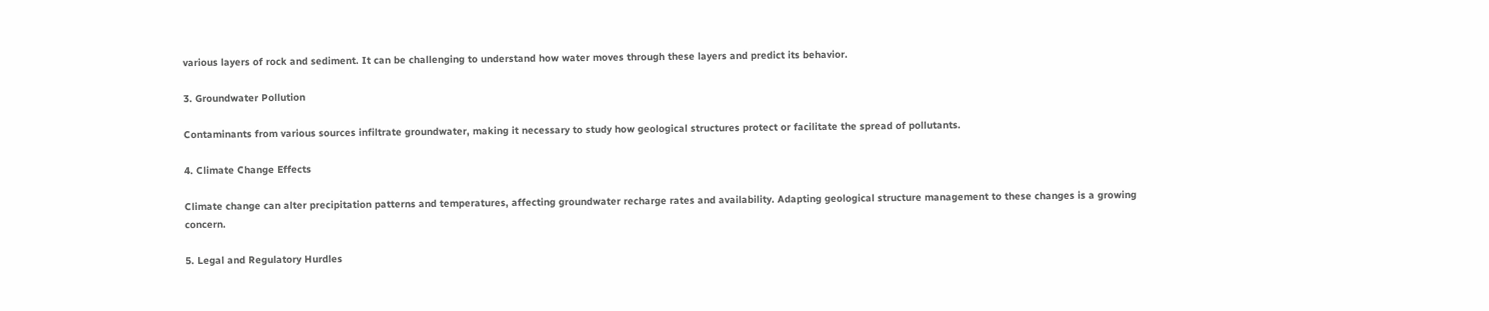various layers of rock and sediment. It can be challenging to understand how water moves through these layers and predict its behavior.

3. Groundwater Pollution

Contaminants from various sources infiltrate groundwater, making it necessary to study how geological structures protect or facilitate the spread of pollutants.

4. Climate Change Effects

Climate change can alter precipitation patterns and temperatures, affecting groundwater recharge rates and availability. Adapting geological structure management to these changes is a growing concern.

5. Legal and Regulatory Hurdles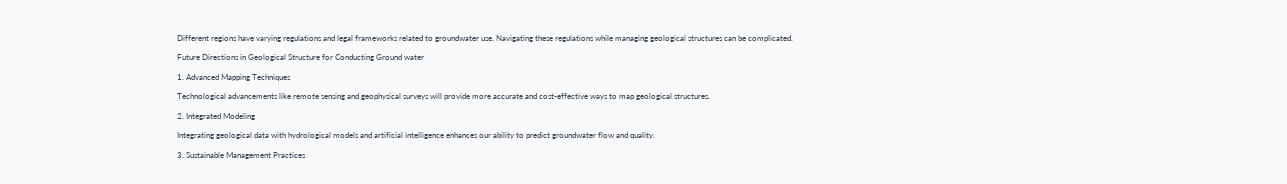Different regions have varying regulations and legal frameworks related to groundwater use. Navigating these regulations while managing geological structures can be complicated.

Future Directions in Geological Structure for Conducting Ground water

1. Advanced Mapping Techniques

Technological advancements like remote sensing and geophysical surveys will provide more accurate and cost-effective ways to map geological structures.

2. Integrated Modeling

Integrating geological data with hydrological models and artificial intelligence enhances our ability to predict groundwater flow and quality.

3. Sustainable Management Practices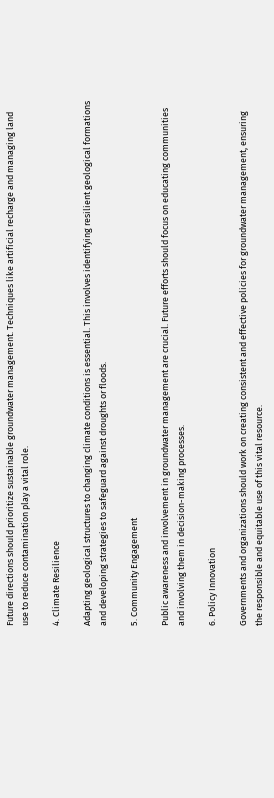Future directions should prioritize sustainable groundwater management. Techniques like artificial recharge and managing land use to reduce contamination play a vital role.

4. Climate Resilience

Adapting geological structures to changing climate conditions is essential. This involves identifying resilient geological formations and developing strategies to safeguard against droughts or floods.

5. Community Engagement

Public awareness and involvement in groundwater management are crucial. Future efforts should focus on educating communities and involving them in decision-making processes.

6. Policy Innovation

Governments and organizations should work on creating consistent and effective policies for groundwater management, ensuring the responsible and equitable use of this vital resource.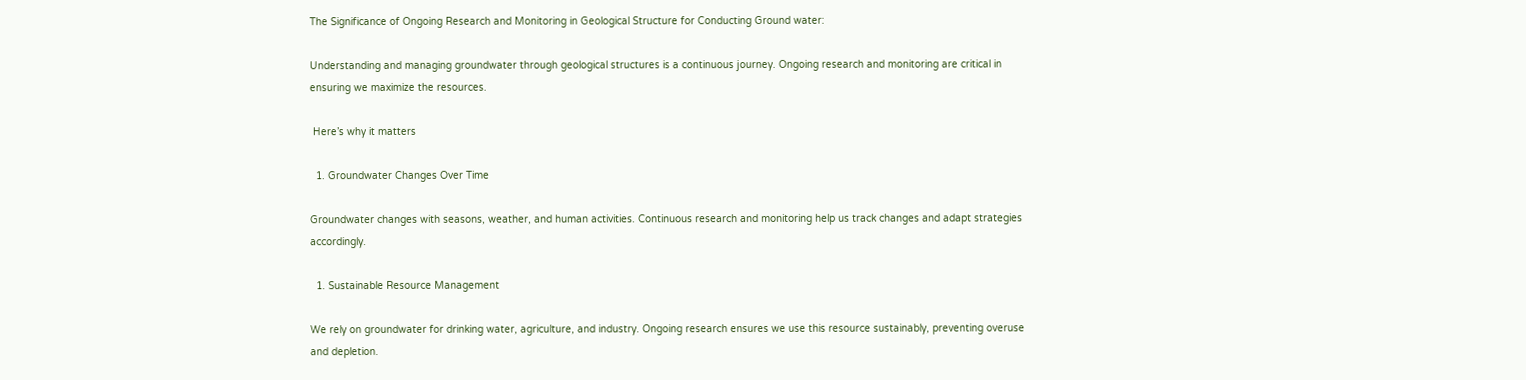The Significance of Ongoing Research and Monitoring in Geological Structure for Conducting Ground water:

Understanding and managing groundwater through geological structures is a continuous journey. Ongoing research and monitoring are critical in ensuring we maximize the resources.

 Here’s why it matters

  1. Groundwater Changes Over Time

Groundwater changes with seasons, weather, and human activities. Continuous research and monitoring help us track changes and adapt strategies accordingly.

  1. Sustainable Resource Management

We rely on groundwater for drinking water, agriculture, and industry. Ongoing research ensures we use this resource sustainably, preventing overuse and depletion.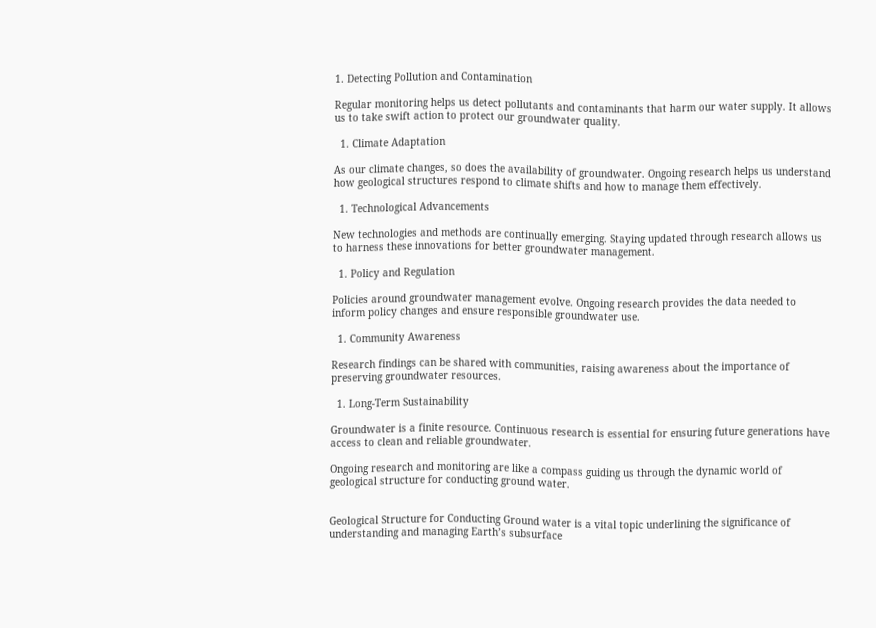1. Detecting Pollution and Contamination

Regular monitoring helps us detect pollutants and contaminants that harm our water supply. It allows us to take swift action to protect our groundwater quality.

  1. Climate Adaptation

As our climate changes, so does the availability of groundwater. Ongoing research helps us understand how geological structures respond to climate shifts and how to manage them effectively.

  1. Technological Advancements

New technologies and methods are continually emerging. Staying updated through research allows us to harness these innovations for better groundwater management.

  1. Policy and Regulation

Policies around groundwater management evolve. Ongoing research provides the data needed to inform policy changes and ensure responsible groundwater use.

  1. Community Awareness

Research findings can be shared with communities, raising awareness about the importance of preserving groundwater resources.

  1. Long-Term Sustainability

Groundwater is a finite resource. Continuous research is essential for ensuring future generations have access to clean and reliable groundwater.

Ongoing research and monitoring are like a compass guiding us through the dynamic world of geological structure for conducting ground water.


Geological Structure for Conducting Ground water is a vital topic underlining the significance of understanding and managing Earth’s subsurface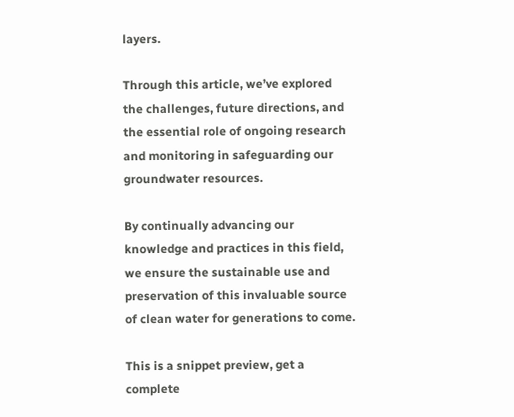layers.

Through this article, we’ve explored the challenges, future directions, and the essential role of ongoing research and monitoring in safeguarding our groundwater resources.

By continually advancing our knowledge and practices in this field, we ensure the sustainable use and preservation of this invaluable source of clean water for generations to come.

This is a snippet preview, get a complete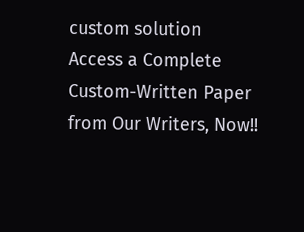custom solution
Access a Complete Custom-Written Paper from Our Writers, Now!!